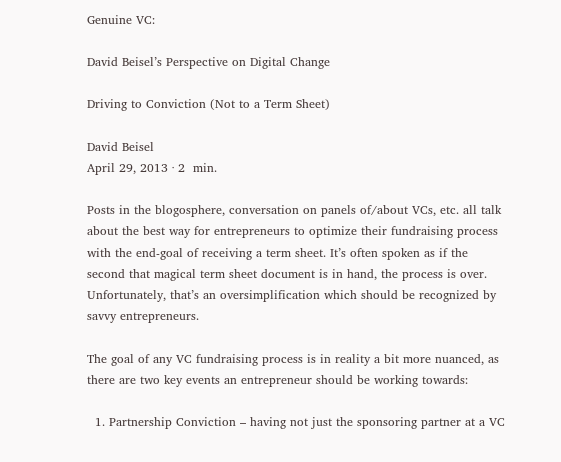Genuine VC:

David Beisel’s Perspective on Digital Change

Driving to Conviction (Not to a Term Sheet)

David Beisel
April 29, 2013 · 2  min.

Posts in the blogosphere, conversation on panels of/about VCs, etc. all talk about the best way for entrepreneurs to optimize their fundraising process with the end-goal of receiving a term sheet. It’s often spoken as if the second that magical term sheet document is in hand, the process is over. Unfortunately, that’s an oversimplification which should be recognized by savvy entrepreneurs.

The goal of any VC fundraising process is in reality a bit more nuanced, as there are two key events an entrepreneur should be working towards:

  1. Partnership Conviction – having not just the sponsoring partner at a VC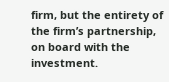firm, but the entirety of the firm’s partnership, on board with the investment.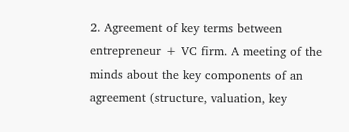2. Agreement of key terms between entrepreneur + VC firm. A meeting of the minds about the key components of an agreement (structure, valuation, key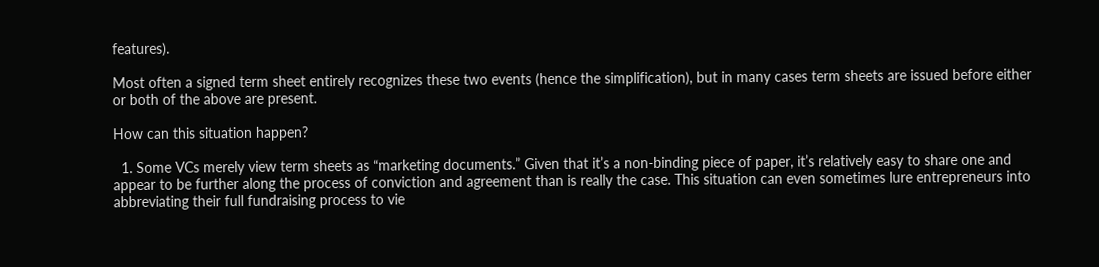features).

Most often a signed term sheet entirely recognizes these two events (hence the simplification), but in many cases term sheets are issued before either or both of the above are present.

How can this situation happen?

  1. Some VCs merely view term sheets as “marketing documents.” Given that it’s a non-binding piece of paper, it’s relatively easy to share one and appear to be further along the process of conviction and agreement than is really the case. This situation can even sometimes lure entrepreneurs into abbreviating their full fundraising process to vie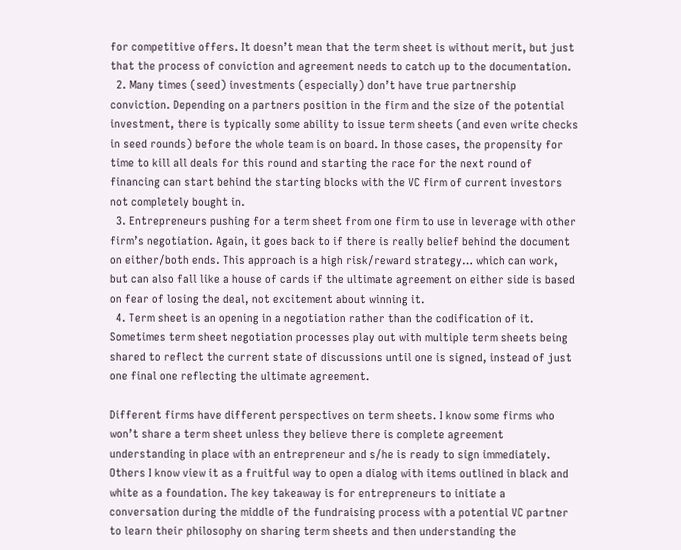for competitive offers. It doesn’t mean that the term sheet is without merit, but just that the process of conviction and agreement needs to catch up to the documentation.
  2. Many times (seed) investments (especially) don’t have true partnership conviction. Depending on a partners position in the firm and the size of the potential investment, there is typically some ability to issue term sheets (and even write checks in seed rounds) before the whole team is on board. In those cases, the propensity for time to kill all deals for this round and starting the race for the next round of financing can start behind the starting blocks with the VC firm of current investors not completely bought in.
  3. Entrepreneurs pushing for a term sheet from one firm to use in leverage with other firm’s negotiation. Again, it goes back to if there is really belief behind the document on either/both ends. This approach is a high risk/reward strategy… which can work, but can also fall like a house of cards if the ultimate agreement on either side is based on fear of losing the deal, not excitement about winning it.
  4. Term sheet is an opening in a negotiation rather than the codification of it. Sometimes term sheet negotiation processes play out with multiple term sheets being shared to reflect the current state of discussions until one is signed, instead of just one final one reflecting the ultimate agreement.

Different firms have different perspectives on term sheets. I know some firms who won’t share a term sheet unless they believe there is complete agreement understanding in place with an entrepreneur and s/he is ready to sign immediately. Others I know view it as a fruitful way to open a dialog with items outlined in black and white as a foundation. The key takeaway is for entrepreneurs to initiate a conversation during the middle of the fundraising process with a potential VC partner to learn their philosophy on sharing term sheets and then understanding the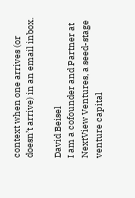context when one arrives (or doesn’t arrive) in an email inbox.

David Beisel
I am a cofounder and Partner at NextView Ventures, a seed-stage venture capital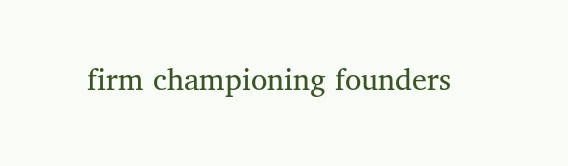firm championing founders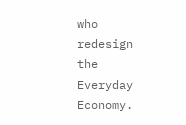who redesign the Everyday Economy.